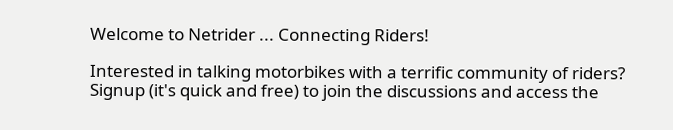Welcome to Netrider ... Connecting Riders!

Interested in talking motorbikes with a terrific community of riders?
Signup (it's quick and free) to join the discussions and access the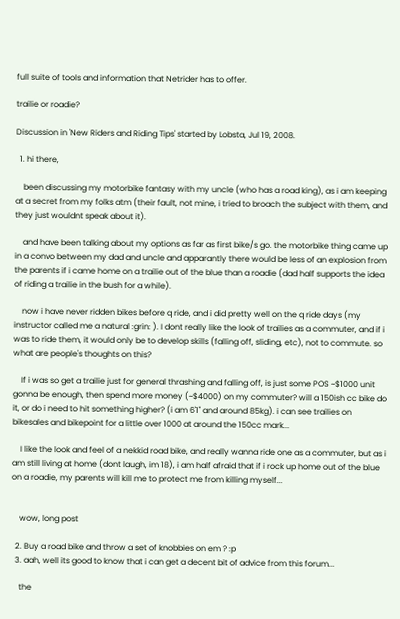full suite of tools and information that Netrider has to offer.

trailie or roadie?

Discussion in 'New Riders and Riding Tips' started by Lobsta, Jul 19, 2008.

  1. hi there,

    been discussing my motorbike fantasy with my uncle (who has a road king), as i am keeping at a secret from my folks atm (their fault, not mine, i tried to broach the subject with them, and they just wouldnt speak about it).

    and have been talking about my options as far as first bike/s go. the motorbike thing came up in a convo between my dad and uncle and apparantly there would be less of an explosion from the parents if i came home on a trailie out of the blue than a roadie (dad half supports the idea of riding a trailie in the bush for a while).

    now i have never ridden bikes before q ride, and i did pretty well on the q ride days (my instructor called me a natural :grin: ). I dont really like the look of trailies as a commuter, and if i was to ride them, it would only be to develop skills (falling off, sliding, etc), not to commute. so what are people's thoughts on this?

    If i was so get a trailie just for general thrashing and falling off, is just some POS ~$1000 unit gonna be enough, then spend more money (~$4000) on my commuter? will a 150ish cc bike do it, or do i need to hit something higher? (i am 6'1" and around 85kg). i can see trailies on bikesales and bikepoint for a little over 1000 at around the 150cc mark...

    I like the look and feel of a nekkid road bike, and really wanna ride one as a commuter, but as i am still living at home (dont laugh, im 18), i am half afraid that if i rock up home out of the blue on a roadie, my parents will kill me to protect me from killing myself...


    wow, long post

  2. Buy a road bike and throw a set of knobbies on em ? :p
  3. aah, well its good to know that i can get a decent bit of advice from this forum...

    the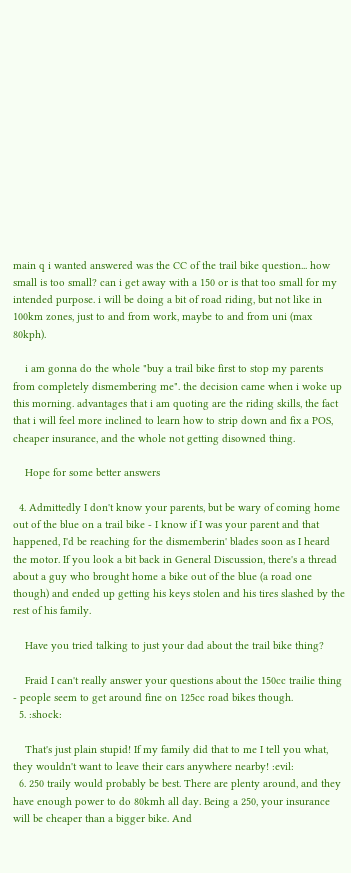main q i wanted answered was the CC of the trail bike question... how small is too small? can i get away with a 150 or is that too small for my intended purpose. i will be doing a bit of road riding, but not like in 100km zones, just to and from work, maybe to and from uni (max 80kph).

    i am gonna do the whole "buy a trail bike first to stop my parents from completely dismembering me". the decision came when i woke up this morning. advantages that i am quoting are the riding skills, the fact that i will feel more inclined to learn how to strip down and fix a POS, cheaper insurance, and the whole not getting disowned thing.

    Hope for some better answers

  4. Admittedly I don't know your parents, but be wary of coming home out of the blue on a trail bike - I know if I was your parent and that happened, I'd be reaching for the dismemberin' blades soon as I heard the motor. If you look a bit back in General Discussion, there's a thread about a guy who brought home a bike out of the blue (a road one though) and ended up getting his keys stolen and his tires slashed by the rest of his family.

    Have you tried talking to just your dad about the trail bike thing?

    Fraid I can't really answer your questions about the 150cc trailie thing - people seem to get around fine on 125cc road bikes though.
  5. :shock:

    That's just plain stupid! If my family did that to me I tell you what, they wouldn't want to leave their cars anywhere nearby! :evil:
  6. 250 traily would probably be best. There are plenty around, and they have enough power to do 80kmh all day. Being a 250, your insurance will be cheaper than a bigger bike. And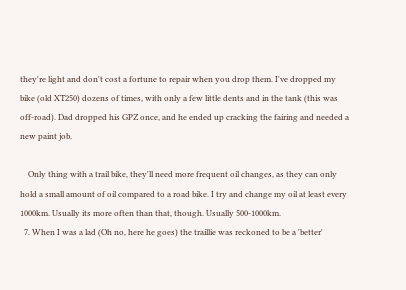they're light and don't cost a fortune to repair when you drop them. I've dropped my bike (old XT250) dozens of times, with only a few little dents and in the tank (this was off-road). Dad dropped his GPZ once, and he ended up cracking the fairing and needed a new paint job.

    Only thing with a trail bike, they'll need more frequent oil changes, as they can only hold a small amount of oil compared to a road bike. I try and change my oil at least every 1000km. Usually its more often than that, though. Usually 500-1000km.
  7. When I was a lad (Oh no, here he goes) the traillie was reckoned to be a 'better'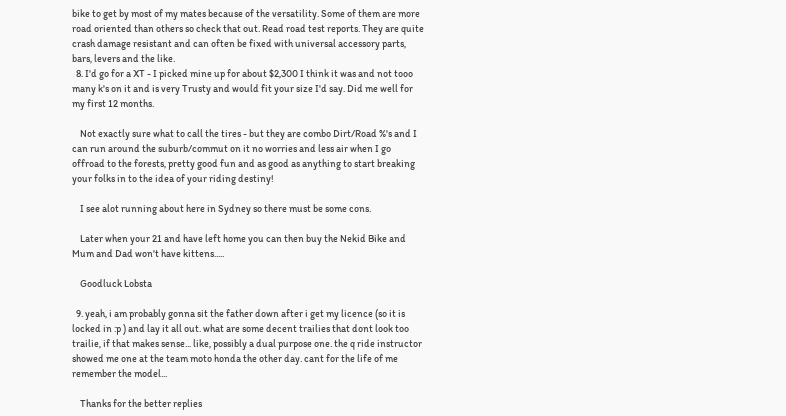bike to get by most of my mates because of the versatility. Some of them are more road oriented than others so check that out. Read road test reports. They are quite crash damage resistant and can often be fixed with universal accessory parts, bars, levers and the like.
  8. I'd go for a XT - I picked mine up for about $2,300 I think it was and not tooo many k's on it and is very Trusty and would fit your size I'd say. Did me well for my first 12 months.

    Not exactly sure what to call the tires - but they are combo Dirt/Road %'s and I can run around the suburb/commut on it no worries and less air when I go offroad to the forests, pretty good fun and as good as anything to start breaking your folks in to the idea of your riding destiny!

    I see alot running about here in Sydney so there must be some cons.

    Later when your 21 and have left home you can then buy the Nekid Bike and Mum and Dad won't have kittens.....

    Goodluck Lobsta

  9. yeah, i am probably gonna sit the father down after i get my licence (so it is locked in :p ) and lay it all out. what are some decent trailies that dont look too trailie, if that makes sense... like, possibly a dual purpose one. the q ride instructor showed me one at the team moto honda the other day. cant for the life of me remember the model...

    Thanks for the better replies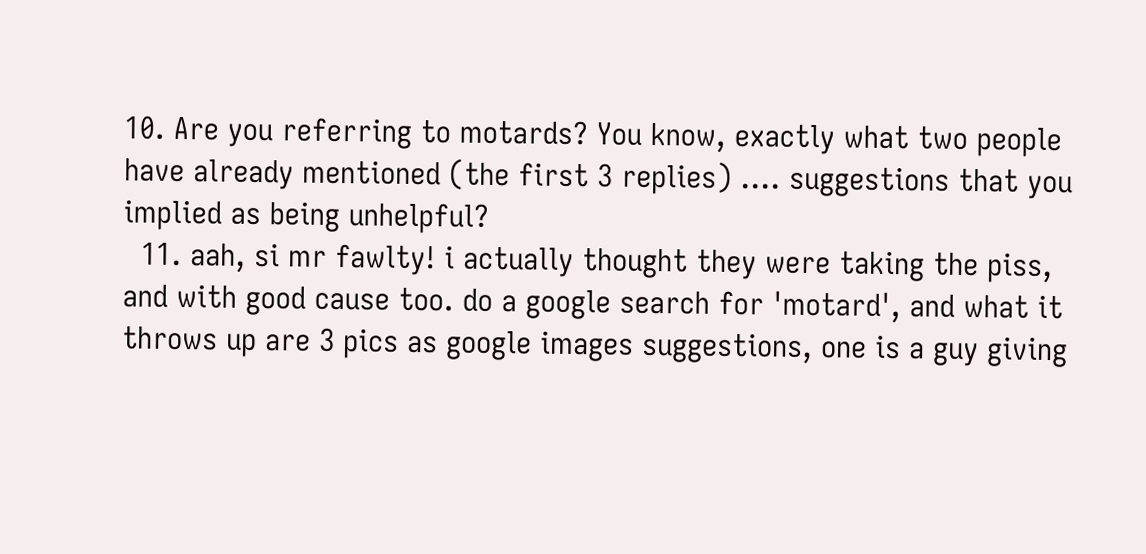10. Are you referring to motards? You know, exactly what two people have already mentioned (the first 3 replies) .... suggestions that you implied as being unhelpful?
  11. aah, si mr fawlty! i actually thought they were taking the piss, and with good cause too. do a google search for 'motard', and what it throws up are 3 pics as google images suggestions, one is a guy giving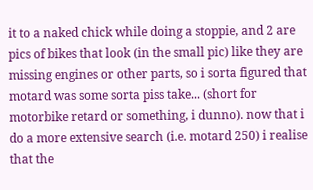it to a naked chick while doing a stoppie, and 2 are pics of bikes that look (in the small pic) like they are missing engines or other parts, so i sorta figured that motard was some sorta piss take... (short for motorbike retard or something, i dunno). now that i do a more extensive search (i.e. motard 250) i realise that the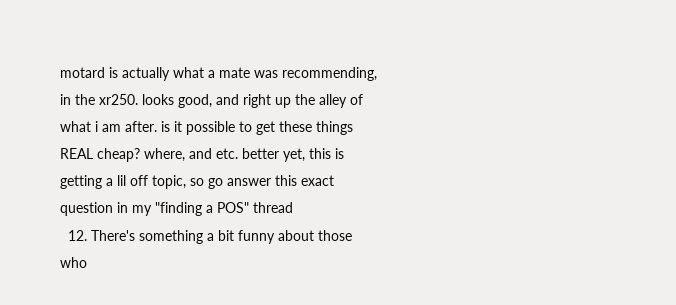motard is actually what a mate was recommending, in the xr250. looks good, and right up the alley of what i am after. is it possible to get these things REAL cheap? where, and etc. better yet, this is getting a lil off topic, so go answer this exact question in my "finding a POS" thread
  12. There's something a bit funny about those who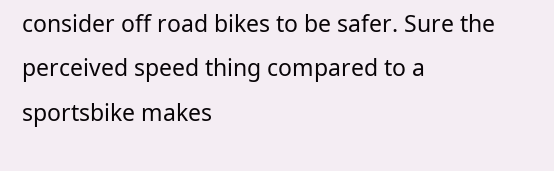consider off road bikes to be safer. Sure the perceived speed thing compared to a sportsbike makes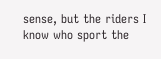sense, but the riders I know who sport the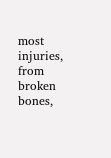most injuries, from broken bones,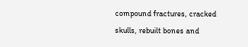compound fractures, cracked skulls, rebuilt bones and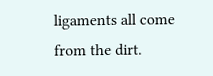ligaments all come from the dirt.